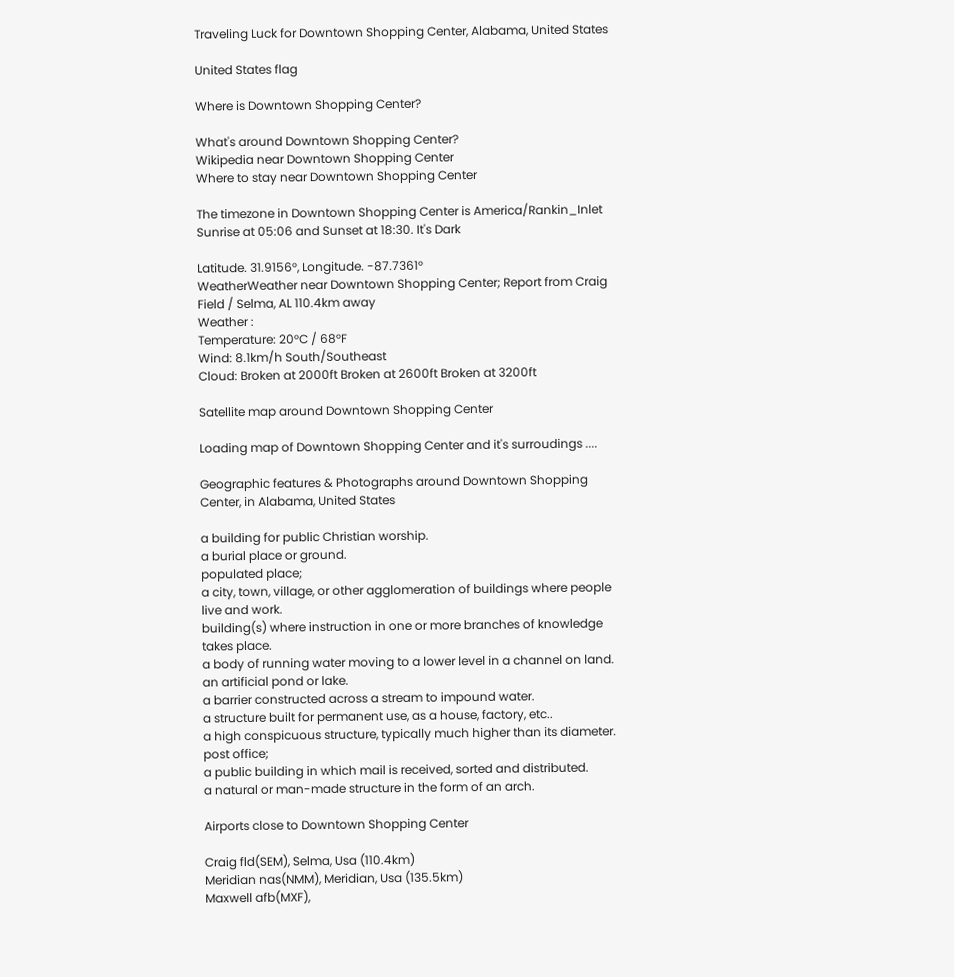Traveling Luck for Downtown Shopping Center, Alabama, United States

United States flag

Where is Downtown Shopping Center?

What's around Downtown Shopping Center?
Wikipedia near Downtown Shopping Center
Where to stay near Downtown Shopping Center

The timezone in Downtown Shopping Center is America/Rankin_Inlet
Sunrise at 05:06 and Sunset at 18:30. It's Dark

Latitude. 31.9156°, Longitude. -87.7361°
WeatherWeather near Downtown Shopping Center; Report from Craig Field / Selma, AL 110.4km away
Weather :
Temperature: 20°C / 68°F
Wind: 8.1km/h South/Southeast
Cloud: Broken at 2000ft Broken at 2600ft Broken at 3200ft

Satellite map around Downtown Shopping Center

Loading map of Downtown Shopping Center and it's surroudings ....

Geographic features & Photographs around Downtown Shopping Center, in Alabama, United States

a building for public Christian worship.
a burial place or ground.
populated place;
a city, town, village, or other agglomeration of buildings where people live and work.
building(s) where instruction in one or more branches of knowledge takes place.
a body of running water moving to a lower level in a channel on land.
an artificial pond or lake.
a barrier constructed across a stream to impound water.
a structure built for permanent use, as a house, factory, etc..
a high conspicuous structure, typically much higher than its diameter.
post office;
a public building in which mail is received, sorted and distributed.
a natural or man-made structure in the form of an arch.

Airports close to Downtown Shopping Center

Craig fld(SEM), Selma, Usa (110.4km)
Meridian nas(NMM), Meridian, Usa (135.5km)
Maxwell afb(MXF),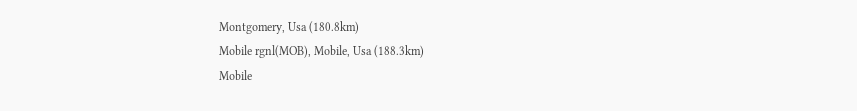Montgomery, Usa (180.8km)
Mobile rgnl(MOB), Mobile, Usa (188.3km)
Mobile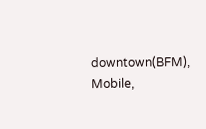downtown(BFM), Mobile,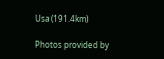Usa (191.4km)

Photos provided by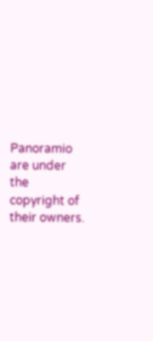Panoramio are under the copyright of their owners.